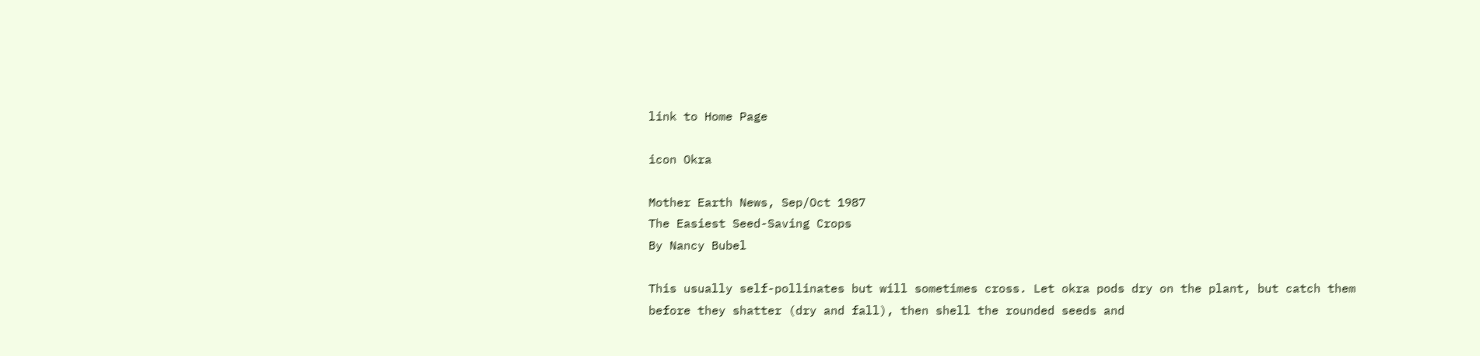link to Home Page

icon Okra

Mother Earth News, Sep/Oct 1987
The Easiest Seed-Saving Crops
By Nancy Bubel

This usually self-pollinates but will sometimes cross. Let okra pods dry on the plant, but catch them before they shatter (dry and fall), then shell the rounded seeds and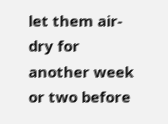let them air-dry for another week or two before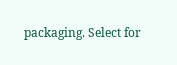packaging. Select for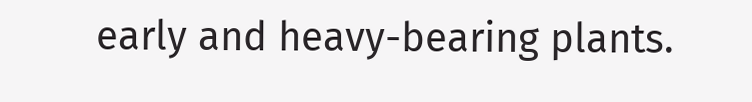early and heavy-bearing plants.